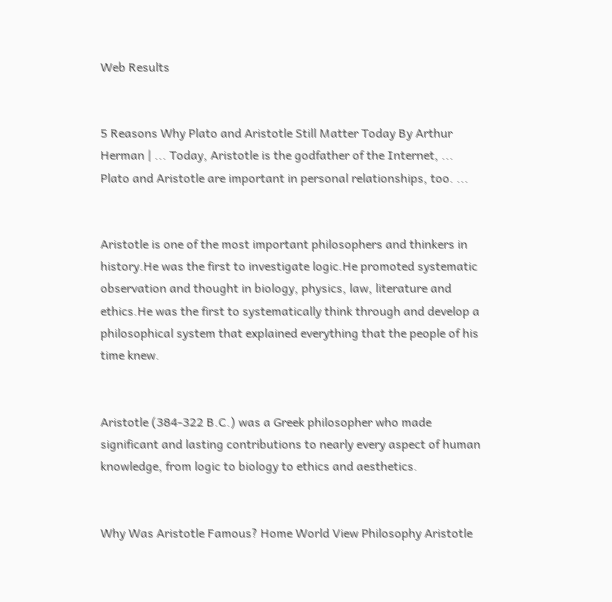Web Results


5 Reasons Why Plato and Aristotle Still Matter Today By Arthur Herman | ... Today, Aristotle is the godfather of the Internet, ... Plato and Aristotle are important in personal relationships, too. ...


Aristotle is one of the most important philosophers and thinkers in history.He was the first to investigate logic.He promoted systematic observation and thought in biology, physics, law, literature and ethics.He was the first to systematically think through and develop a philosophical system that explained everything that the people of his time knew.


Aristotle (384-322 B.C.) was a Greek philosopher who made significant and lasting contributions to nearly every aspect of human knowledge, from logic to biology to ethics and aesthetics.


Why Was Aristotle Famous? Home World View Philosophy Aristotle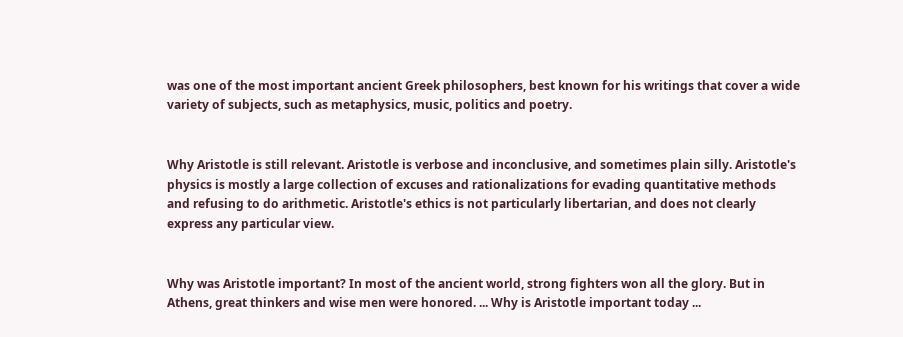was one of the most important ancient Greek philosophers, best known for his writings that cover a wide variety of subjects, such as metaphysics, music, politics and poetry.


Why Aristotle is still relevant. Aristotle is verbose and inconclusive, and sometimes plain silly. Aristotle's physics is mostly a large collection of excuses and rationalizations for evading quantitative methods and refusing to do arithmetic. Aristotle's ethics is not particularly libertarian, and does not clearly express any particular view.


Why was Aristotle important? In most of the ancient world, strong fighters won all the glory. But in Athens, great thinkers and wise men were honored. ... Why is Aristotle important today ...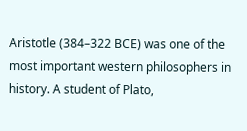Aristotle (384–322 BCE) was one of the most important western philosophers in history. A student of Plato,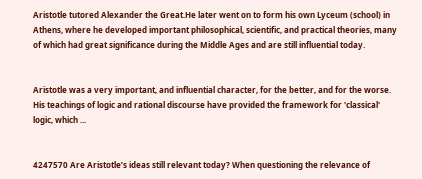Aristotle tutored Alexander the Great.He later went on to form his own Lyceum (school) in Athens, where he developed important philosophical, scientific, and practical theories, many of which had great significance during the Middle Ages and are still influential today.


Aristotle was a very important, and influential character, for the better, and for the worse. His teachings of logic and rational discourse have provided the framework for 'classical' logic, which ...


4247570 Are Aristotle’s ideas still relevant today? When questioning the relevance of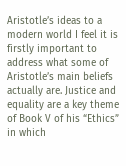Aristotle’s ideas to a modern world I feel it is firstly important to address what some of Aristotle’s main beliefs actually are. Justice and equality are a key theme of Book V of his “Ethics” in which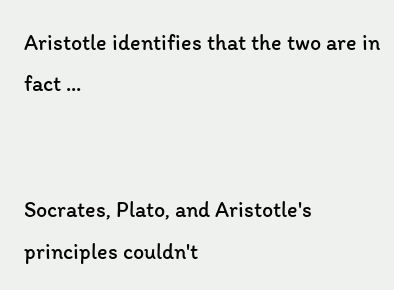Aristotle identifies that the two are in fact ...


Socrates, Plato, and Aristotle's principles couldn't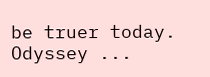be truer today. Odyssey ...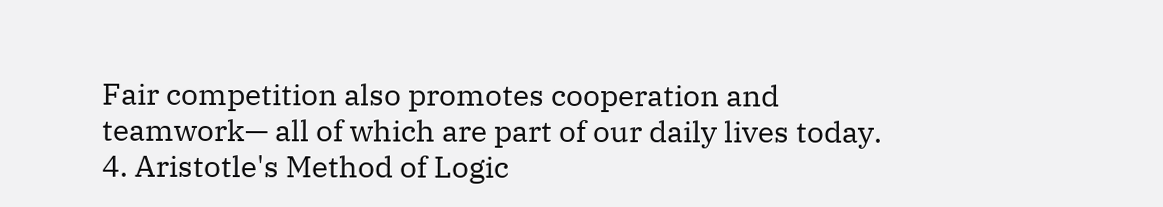Fair competition also promotes cooperation and teamwork— all of which are part of our daily lives today. 4. Aristotle's Method of Logic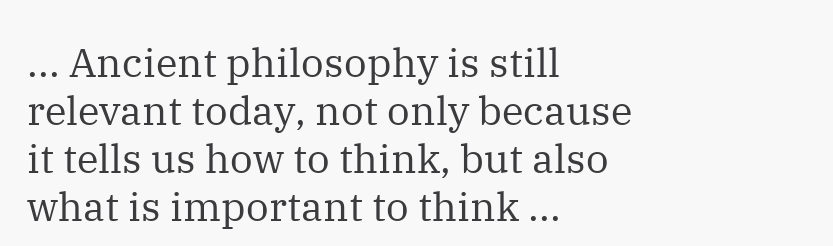... Ancient philosophy is still relevant today, not only because it tells us how to think, but also what is important to think ...